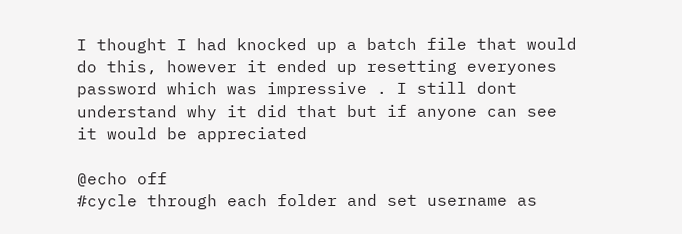I thought I had knocked up a batch file that would do this, however it ended up resetting everyones password which was impressive . I still dont understand why it did that but if anyone can see it would be appreciated

@echo off
#cycle through each folder and set username as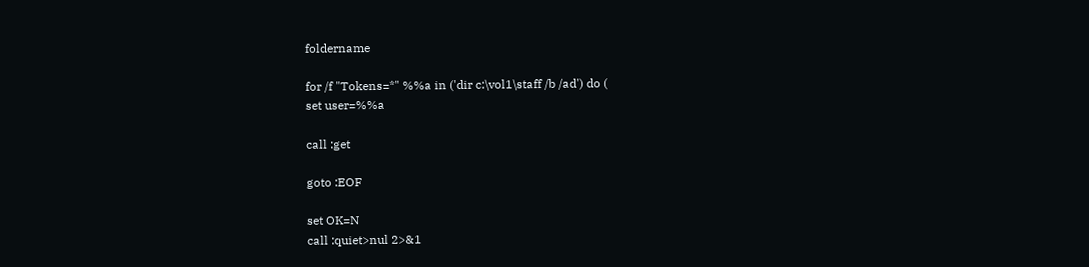foldername

for /f "Tokens=*" %%a in ('dir c:\vol1\staff /b /ad') do (
set user=%%a

call :get

goto :EOF

set OK=N
call :quiet>nul 2>&1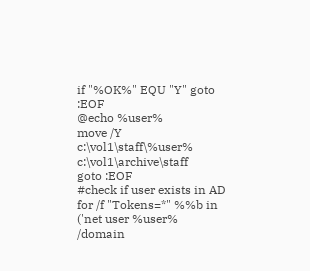if "%OK%" EQU "Y" goto :EOF
@echo %user%
move /Y c:\vol1\staff\%user% c:\vol1\archive\staff
goto :EOF
#check if user exists in AD
for /f "Tokens=*" %%b in ('net user %user% /domain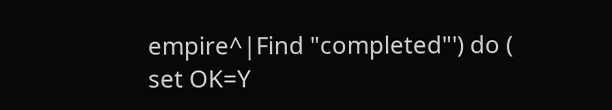empire^|Find "completed"') do (
set OK=Y